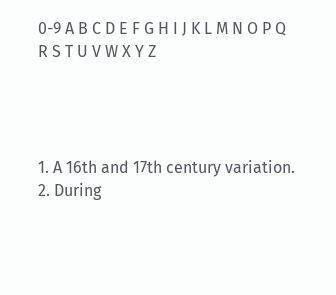0-9 A B C D E F G H I J K L M N O P Q R S T U V W X Y Z




1. A 16th and 17th century variation.
2. During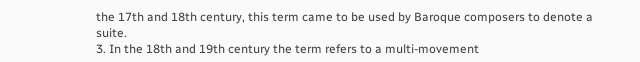the 17th and 18th century, this term came to be used by Baroque composers to denote a suite.
3. In the 18th and 19th century the term refers to a multi-movement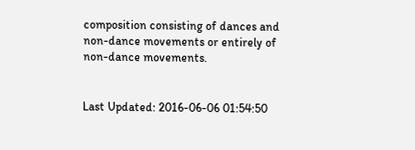composition consisting of dances and non-dance movements or entirely of non-dance movements.


Last Updated: 2016-06-06 01:54:50